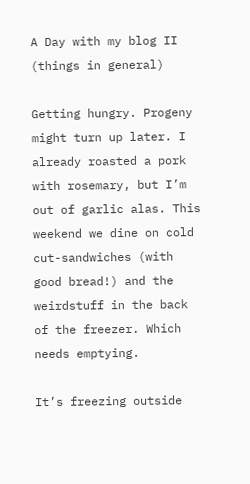A Day with my blog II (things in general)

Getting hungry. Progeny might turn up later. I already roasted a pork with rosemary, but I’m out of garlic alas. This weekend we dine on cold cut-sandwiches (with good bread!) and the weirdstuff in the back of the freezer. Which needs emptying.

It’s freezing outside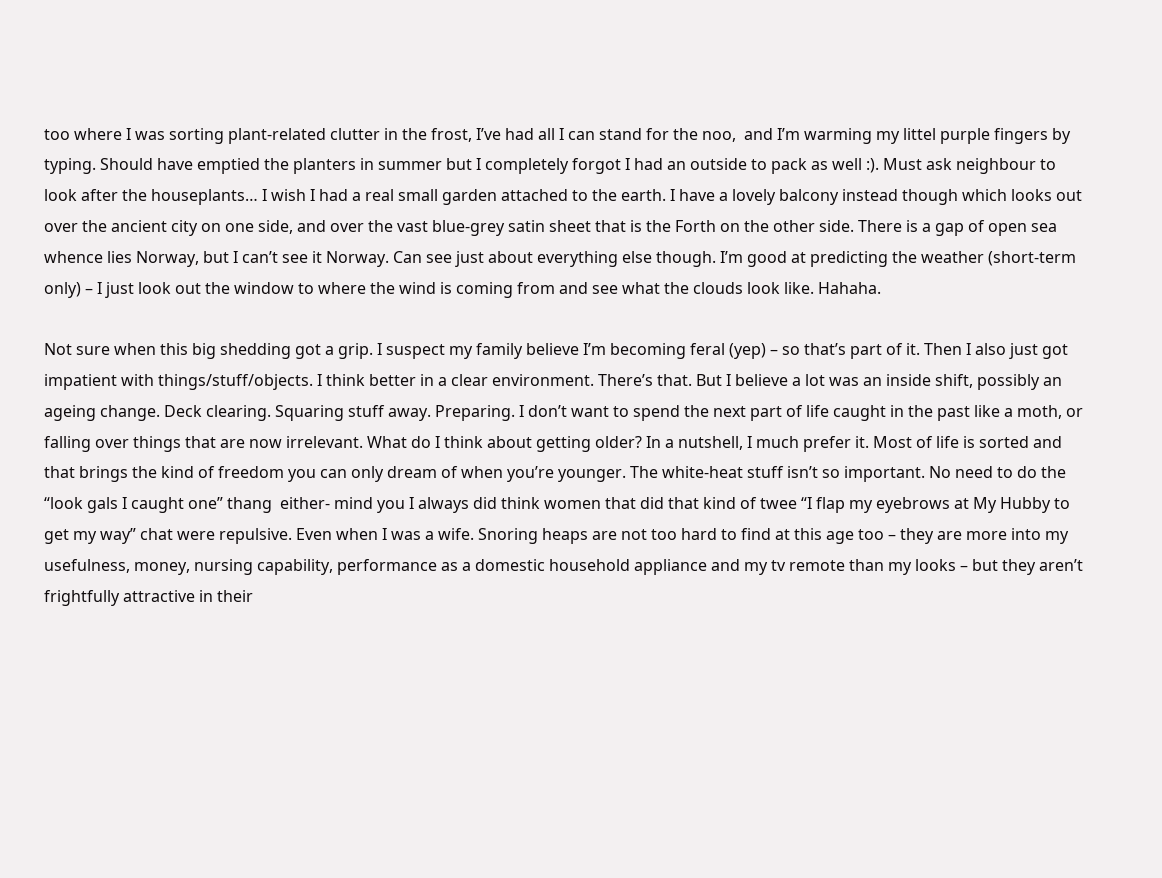too where I was sorting plant-related clutter in the frost, I’ve had all I can stand for the noo,  and I’m warming my littel purple fingers by typing. Should have emptied the planters in summer but I completely forgot I had an outside to pack as well :). Must ask neighbour to look after the houseplants… I wish I had a real small garden attached to the earth. I have a lovely balcony instead though which looks out over the ancient city on one side, and over the vast blue-grey satin sheet that is the Forth on the other side. There is a gap of open sea whence lies Norway, but I can’t see it Norway. Can see just about everything else though. I’m good at predicting the weather (short-term only) – I just look out the window to where the wind is coming from and see what the clouds look like. Hahaha.

Not sure when this big shedding got a grip. I suspect my family believe I’m becoming feral (yep) – so that’s part of it. Then I also just got impatient with things/stuff/objects. I think better in a clear environment. There’s that. But I believe a lot was an inside shift, possibly an ageing change. Deck clearing. Squaring stuff away. Preparing. I don’t want to spend the next part of life caught in the past like a moth, or falling over things that are now irrelevant. What do I think about getting older? In a nutshell, I much prefer it. Most of life is sorted and that brings the kind of freedom you can only dream of when you’re younger. The white-heat stuff isn’t so important. No need to do the “look gals I caught one” thang  either- mind you I always did think women that did that kind of twee “I flap my eyebrows at My Hubby to get my way” chat were repulsive. Even when I was a wife. Snoring heaps are not too hard to find at this age too – they are more into my usefulness, money, nursing capability, performance as a domestic household appliance and my tv remote than my looks – but they aren’t frightfully attractive in their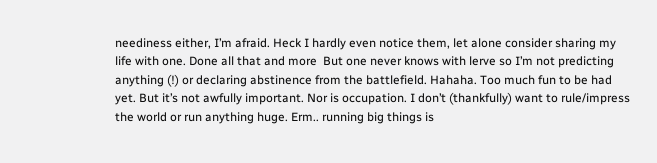neediness either, I’m afraid. Heck I hardly even notice them, let alone consider sharing my life with one. Done all that and more  But one never knows with lerve so I’m not predicting anything (!) or declaring abstinence from the battlefield. Hahaha. Too much fun to be had yet. But it’s not awfully important. Nor is occupation. I don’t (thankfully) want to rule/impress the world or run anything huge. Erm.. running big things is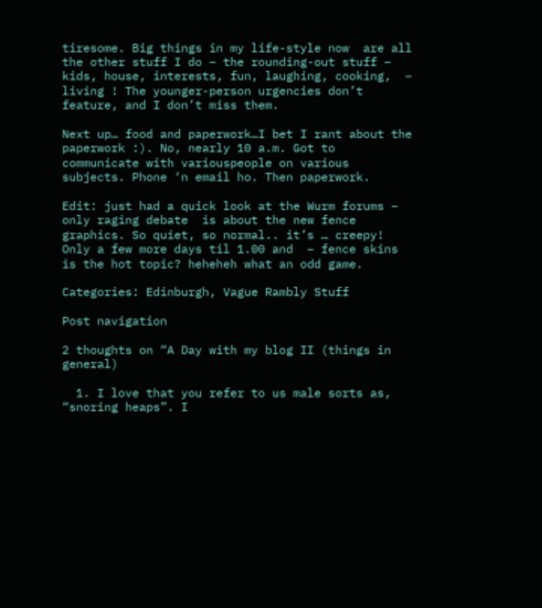tiresome. Big things in my life-style now  are all the other stuff I do – the rounding-out stuff – kids, house, interests, fun, laughing, cooking,  – living ! The younger-person urgencies don’t feature, and I don’t miss them.

Next up… food and paperwork…I bet I rant about the paperwork :). No, nearly 10 a.m. Got to communicate with variouspeople on various subjects. Phone ‘n email ho. Then paperwork.

Edit: just had a quick look at the Wurm forums – only raging debate  is about the new fence graphics. So quiet, so normal.. it’s … creepy! Only a few more days til 1.00 and  – fence skins  is the hot topic? heheheh what an odd game.

Categories: Edinburgh, Vague Rambly Stuff

Post navigation

2 thoughts on “A Day with my blog II (things in general)

  1. I love that you refer to us male sorts as, “snoring heaps”. I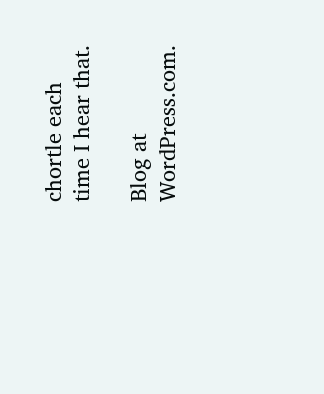chortle each time I hear that.

Blog at WordPress.com.